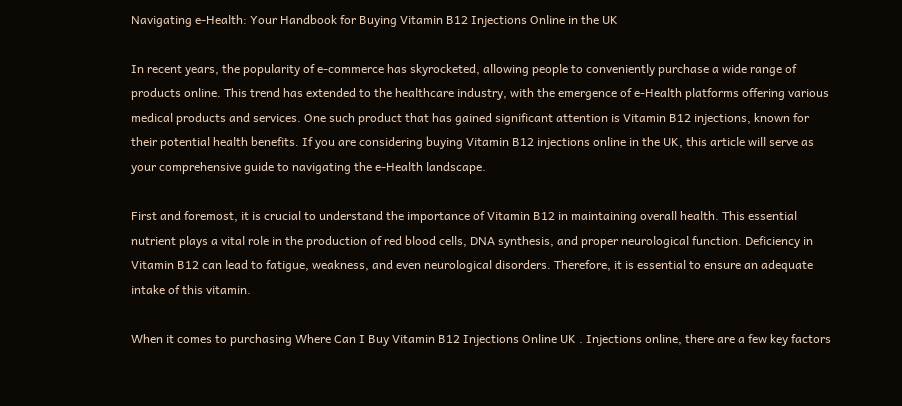Navigating e-Health: Your Handbook for Buying Vitamin B12 Injections Online in the UK

In recent years, the popularity of e-commerce has skyrocketed, allowing people to conveniently purchase a wide range of products online. This trend has extended to the healthcare industry, with the emergence of e-Health platforms offering various medical products and services. One such product that has gained significant attention is Vitamin B12 injections, known for their potential health benefits. If you are considering buying Vitamin B12 injections online in the UK, this article will serve as your comprehensive guide to navigating the e-Health landscape.

First and foremost, it is crucial to understand the importance of Vitamin B12 in maintaining overall health. This essential nutrient plays a vital role in the production of red blood cells, DNA synthesis, and proper neurological function. Deficiency in Vitamin B12 can lead to fatigue, weakness, and even neurological disorders. Therefore, it is essential to ensure an adequate intake of this vitamin.

When it comes to purchasing Where Can I Buy Vitamin B12 Injections Online UK . Injections online, there are a few key factors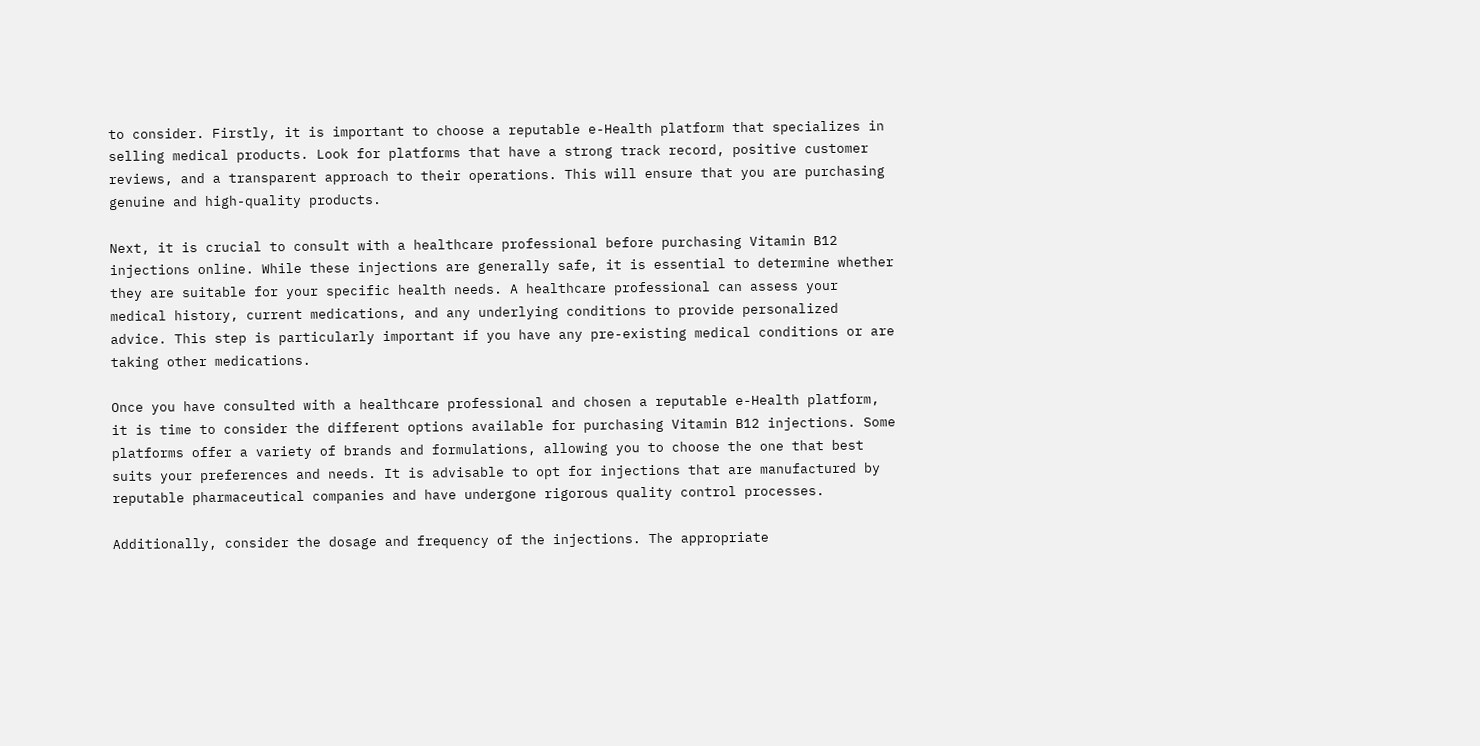to consider. Firstly, it is important to choose a reputable e-Health platform that specializes in selling medical products. Look for platforms that have a strong track record, positive customer reviews, and a transparent approach to their operations. This will ensure that you are purchasing genuine and high-quality products.

Next, it is crucial to consult with a healthcare professional before purchasing Vitamin B12 injections online. While these injections are generally safe, it is essential to determine whether they are suitable for your specific health needs. A healthcare professional can assess your medical history, current medications, and any underlying conditions to provide personalized advice. This step is particularly important if you have any pre-existing medical conditions or are taking other medications.

Once you have consulted with a healthcare professional and chosen a reputable e-Health platform, it is time to consider the different options available for purchasing Vitamin B12 injections. Some platforms offer a variety of brands and formulations, allowing you to choose the one that best suits your preferences and needs. It is advisable to opt for injections that are manufactured by reputable pharmaceutical companies and have undergone rigorous quality control processes.

Additionally, consider the dosage and frequency of the injections. The appropriate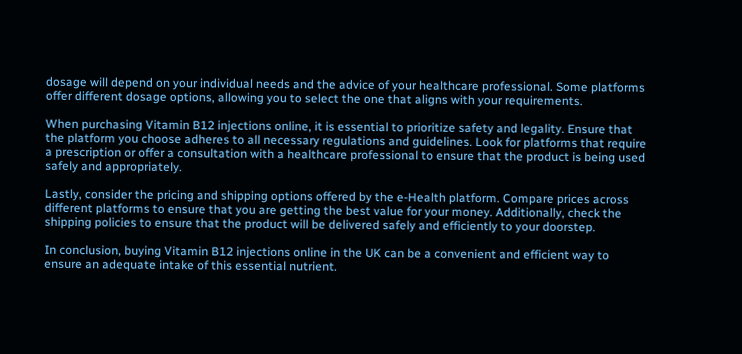dosage will depend on your individual needs and the advice of your healthcare professional. Some platforms offer different dosage options, allowing you to select the one that aligns with your requirements.

When purchasing Vitamin B12 injections online, it is essential to prioritize safety and legality. Ensure that the platform you choose adheres to all necessary regulations and guidelines. Look for platforms that require a prescription or offer a consultation with a healthcare professional to ensure that the product is being used safely and appropriately.

Lastly, consider the pricing and shipping options offered by the e-Health platform. Compare prices across different platforms to ensure that you are getting the best value for your money. Additionally, check the shipping policies to ensure that the product will be delivered safely and efficiently to your doorstep.

In conclusion, buying Vitamin B12 injections online in the UK can be a convenient and efficient way to ensure an adequate intake of this essential nutrient.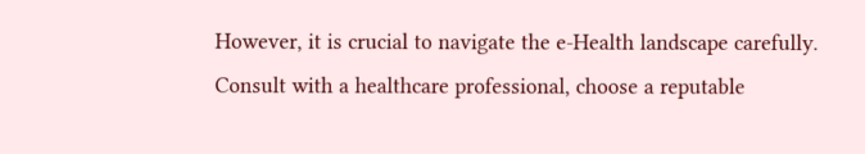However, it is crucial to navigate the e-Health landscape carefully. Consult with a healthcare professional, choose a reputable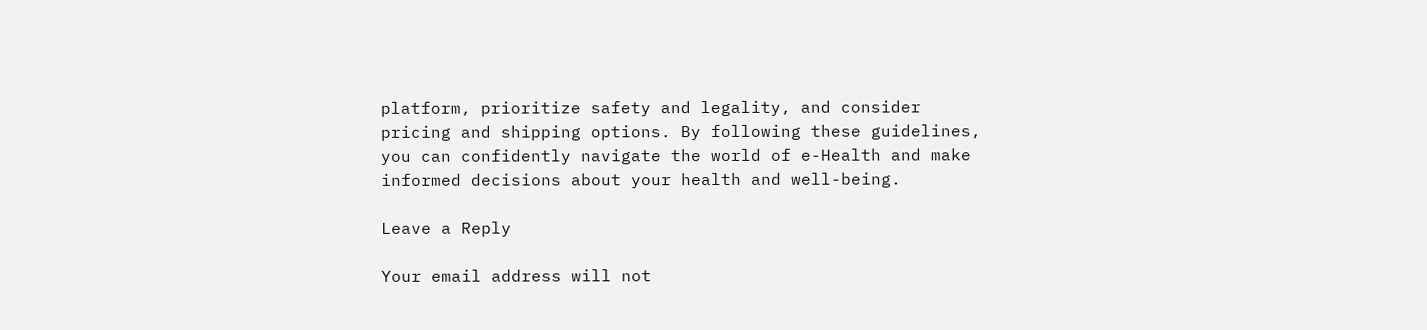platform, prioritize safety and legality, and consider pricing and shipping options. By following these guidelines, you can confidently navigate the world of e-Health and make informed decisions about your health and well-being.

Leave a Reply

Your email address will not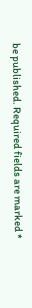be published. Required fields are marked *